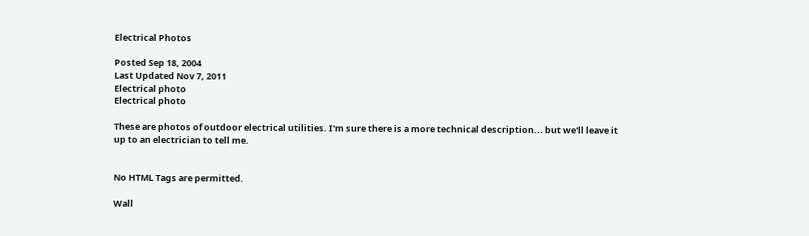Electrical Photos

Posted Sep 18, 2004
Last Updated Nov 7, 2011
Electrical photo
Electrical photo

These are photos of outdoor electrical utilities. I'm sure there is a more technical description... but we'll leave it up to an electrician to tell me.


No HTML Tags are permitted.

Wall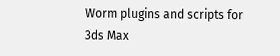Worm plugins and scripts for 3ds Max